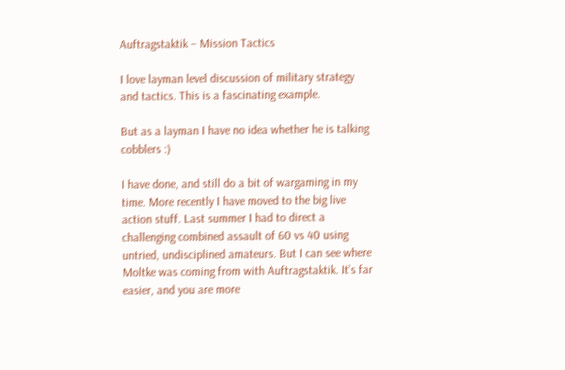Auftragstaktik – Mission Tactics

I love layman level discussion of military strategy and tactics. This is a fascinating example.

But as a layman I have no idea whether he is talking cobblers :)

I have done, and still do a bit of wargaming in my time. More recently I have moved to the big live action stuff. Last summer I had to direct a challenging combined assault of 60 vs 40 using untried, undisciplined amateurs. But I can see where Moltke was coming from with Auftragstaktik. It’s far easier, and you are more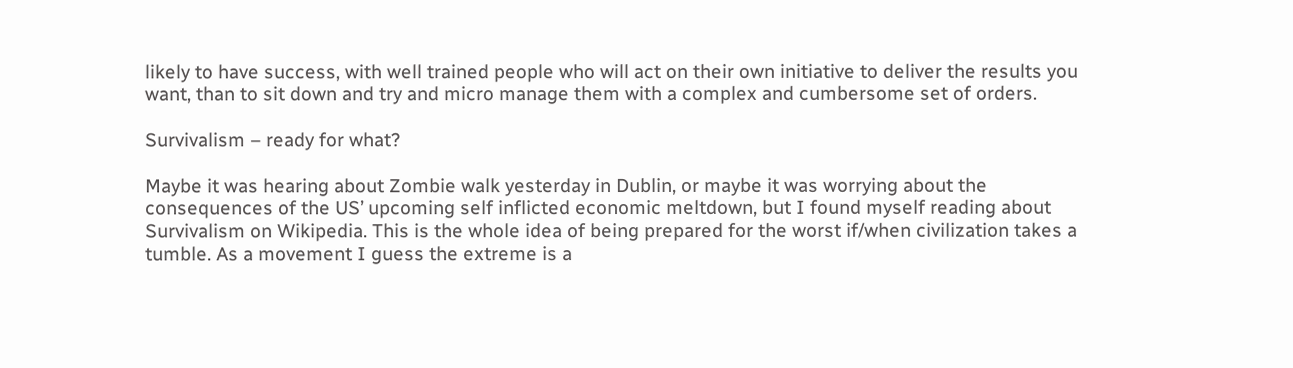likely to have success, with well trained people who will act on their own initiative to deliver the results you want, than to sit down and try and micro manage them with a complex and cumbersome set of orders.

Survivalism – ready for what?

Maybe it was hearing about Zombie walk yesterday in Dublin, or maybe it was worrying about the consequences of the US’ upcoming self inflicted economic meltdown, but I found myself reading about Survivalism on Wikipedia. This is the whole idea of being prepared for the worst if/when civilization takes a tumble. As a movement I guess the extreme is a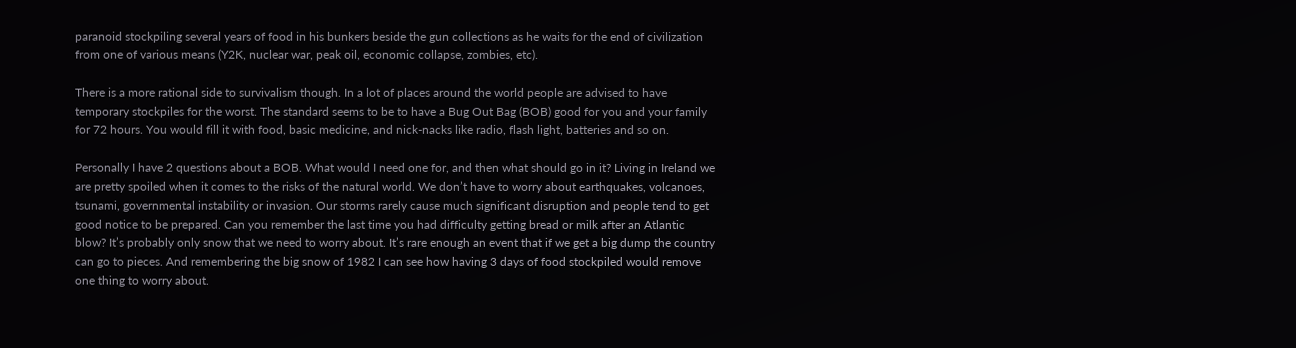paranoid stockpiling several years of food in his bunkers beside the gun collections as he waits for the end of civilization from one of various means (Y2K, nuclear war, peak oil, economic collapse, zombies, etc).

There is a more rational side to survivalism though. In a lot of places around the world people are advised to have temporary stockpiles for the worst. The standard seems to be to have a Bug Out Bag (BOB) good for you and your family for 72 hours. You would fill it with food, basic medicine, and nick-nacks like radio, flash light, batteries and so on.

Personally I have 2 questions about a BOB. What would I need one for, and then what should go in it? Living in Ireland we are pretty spoiled when it comes to the risks of the natural world. We don’t have to worry about earthquakes, volcanoes, tsunami, governmental instability or invasion. Our storms rarely cause much significant disruption and people tend to get good notice to be prepared. Can you remember the last time you had difficulty getting bread or milk after an Atlantic blow? It’s probably only snow that we need to worry about. It’s rare enough an event that if we get a big dump the country can go to pieces. And remembering the big snow of 1982 I can see how having 3 days of food stockpiled would remove one thing to worry about.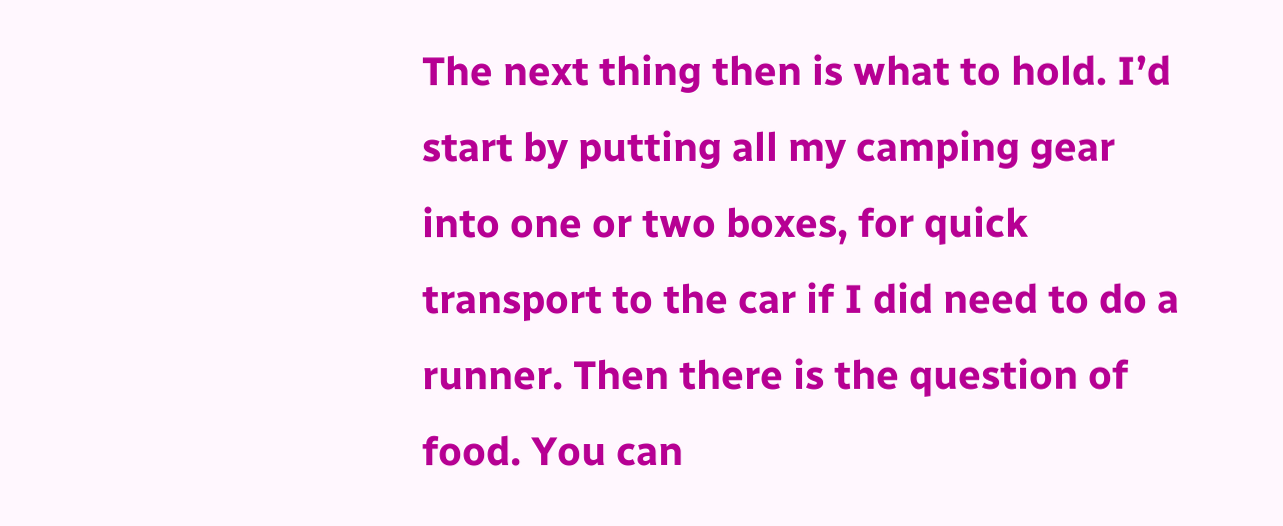The next thing then is what to hold. I’d start by putting all my camping gear into one or two boxes, for quick transport to the car if I did need to do a runner. Then there is the question of food. You can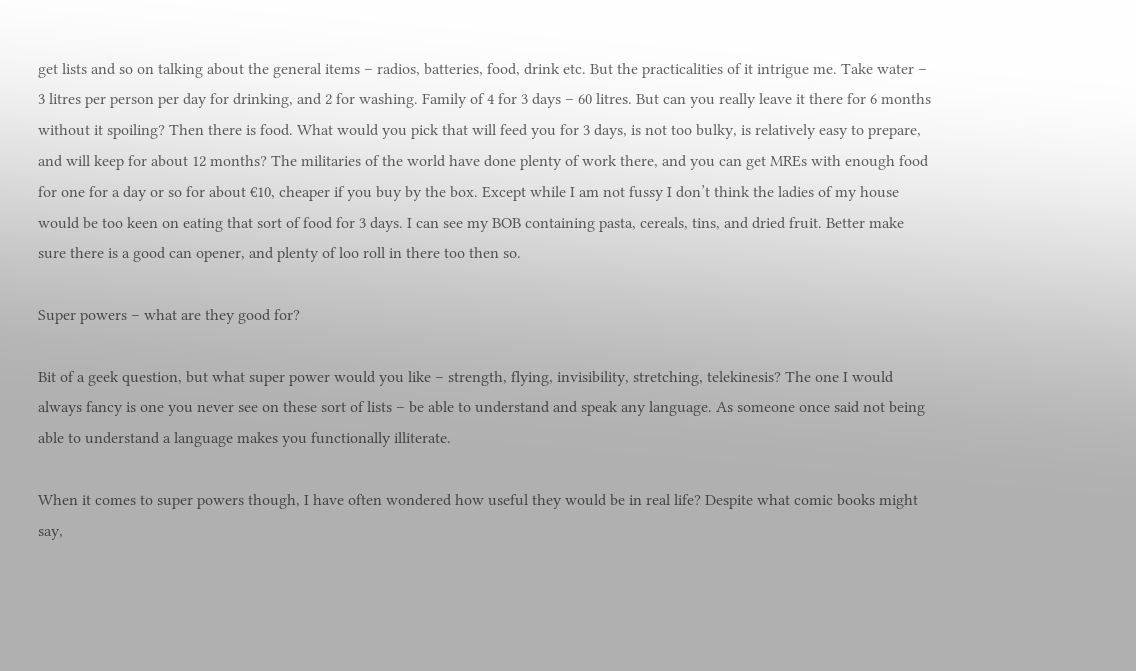get lists and so on talking about the general items – radios, batteries, food, drink etc. But the practicalities of it intrigue me. Take water – 3 litres per person per day for drinking, and 2 for washing. Family of 4 for 3 days – 60 litres. But can you really leave it there for 6 months without it spoiling? Then there is food. What would you pick that will feed you for 3 days, is not too bulky, is relatively easy to prepare, and will keep for about 12 months? The militaries of the world have done plenty of work there, and you can get MREs with enough food for one for a day or so for about €10, cheaper if you buy by the box. Except while I am not fussy I don’t think the ladies of my house would be too keen on eating that sort of food for 3 days. I can see my BOB containing pasta, cereals, tins, and dried fruit. Better make sure there is a good can opener, and plenty of loo roll in there too then so.

Super powers – what are they good for?

Bit of a geek question, but what super power would you like – strength, flying, invisibility, stretching, telekinesis? The one I would always fancy is one you never see on these sort of lists – be able to understand and speak any language. As someone once said not being able to understand a language makes you functionally illiterate.

When it comes to super powers though, I have often wondered how useful they would be in real life? Despite what comic books might say,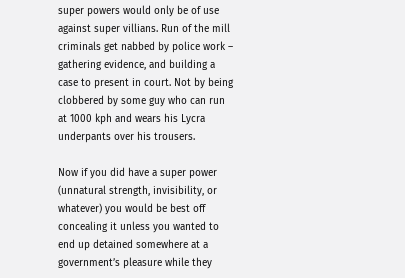super powers would only be of use against super villians. Run of the mill criminals get nabbed by police work – gathering evidence, and building a case to present in court. Not by being clobbered by some guy who can run at 1000 kph and wears his Lycra underpants over his trousers.

Now if you did have a super power (unnatural strength, invisibility, or whatever) you would be best off concealing it unless you wanted to end up detained somewhere at a government’s pleasure while they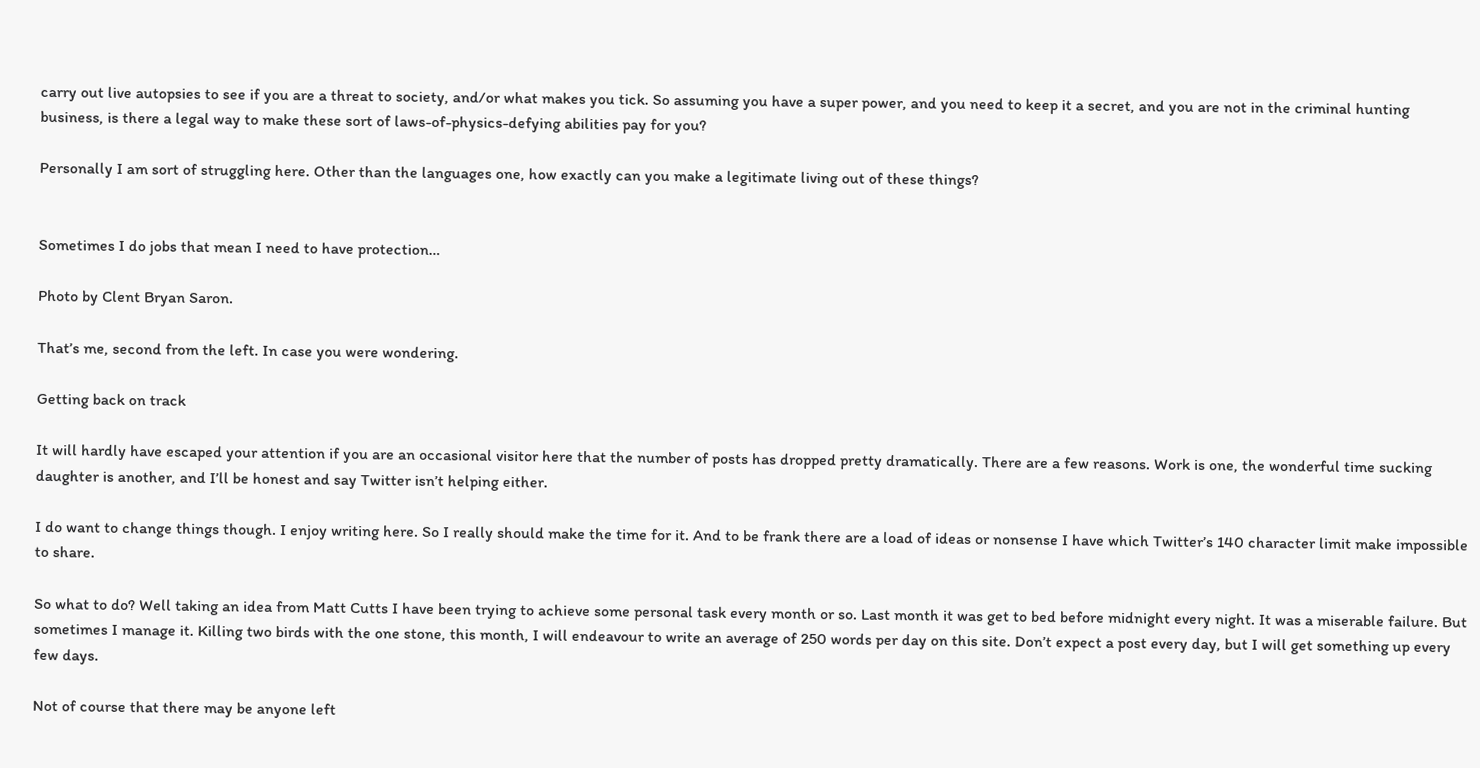carry out live autopsies to see if you are a threat to society, and/or what makes you tick. So assuming you have a super power, and you need to keep it a secret, and you are not in the criminal hunting business, is there a legal way to make these sort of laws-of-physics-defying abilities pay for you?

Personally I am sort of struggling here. Other than the languages one, how exactly can you make a legitimate living out of these things?


Sometimes I do jobs that mean I need to have protection…

Photo by Clent Bryan Saron.

That’s me, second from the left. In case you were wondering.

Getting back on track

It will hardly have escaped your attention if you are an occasional visitor here that the number of posts has dropped pretty dramatically. There are a few reasons. Work is one, the wonderful time sucking daughter is another, and I’ll be honest and say Twitter isn’t helping either.

I do want to change things though. I enjoy writing here. So I really should make the time for it. And to be frank there are a load of ideas or nonsense I have which Twitter’s 140 character limit make impossible to share.

So what to do? Well taking an idea from Matt Cutts I have been trying to achieve some personal task every month or so. Last month it was get to bed before midnight every night. It was a miserable failure. But sometimes I manage it. Killing two birds with the one stone, this month, I will endeavour to write an average of 250 words per day on this site. Don’t expect a post every day, but I will get something up every few days.

Not of course that there may be anyone left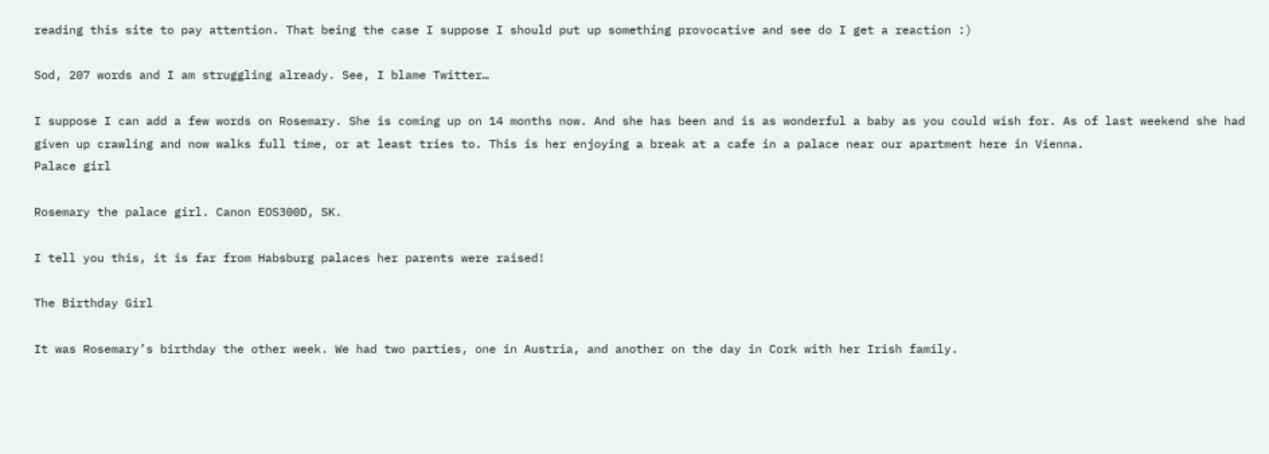reading this site to pay attention. That being the case I suppose I should put up something provocative and see do I get a reaction :)

Sod, 207 words and I am struggling already. See, I blame Twitter…

I suppose I can add a few words on Rosemary. She is coming up on 14 months now. And she has been and is as wonderful a baby as you could wish for. As of last weekend she had given up crawling and now walks full time, or at least tries to. This is her enjoying a break at a cafe in a palace near our apartment here in Vienna.
Palace girl

Rosemary the palace girl. Canon EOS300D, SK.

I tell you this, it is far from Habsburg palaces her parents were raised!

The Birthday Girl

It was Rosemary’s birthday the other week. We had two parties, one in Austria, and another on the day in Cork with her Irish family.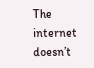The internet doesn’t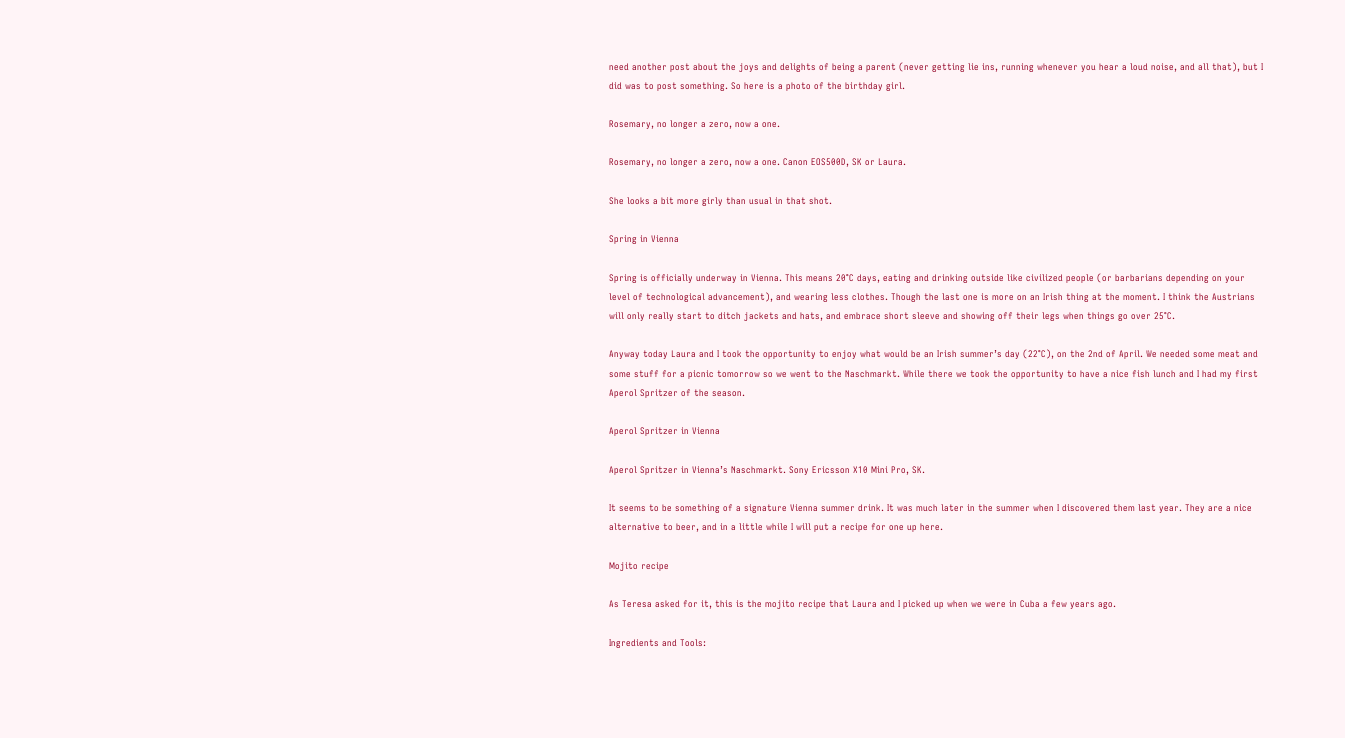need another post about the joys and delights of being a parent (never getting lie ins, running whenever you hear a loud noise, and all that), but I did was to post something. So here is a photo of the birthday girl.

Rosemary, no longer a zero, now a one.

Rosemary, no longer a zero, now a one. Canon EOS500D, SK or Laura.

She looks a bit more girly than usual in that shot.

Spring in Vienna

Spring is officially underway in Vienna. This means 20°C days, eating and drinking outside like civilized people (or barbarians depending on your level of technological advancement), and wearing less clothes. Though the last one is more on an Irish thing at the moment. I think the Austrians will only really start to ditch jackets and hats, and embrace short sleeve and showing off their legs when things go over 25°C.

Anyway today Laura and I took the opportunity to enjoy what would be an Irish summer’s day (22°C), on the 2nd of April. We needed some meat and some stuff for a picnic tomorrow so we went to the Naschmarkt. While there we took the opportunity to have a nice fish lunch and I had my first Aperol Spritzer of the season.

Aperol Spritzer in Vienna

Aperol Spritzer in Vienna’s Naschmarkt. Sony Ericsson X10 Mini Pro, SK.

It seems to be something of a signature Vienna summer drink. It was much later in the summer when I discovered them last year. They are a nice alternative to beer, and in a little while I will put a recipe for one up here.

Mojito recipe

As Teresa asked for it, this is the mojito recipe that Laura and I picked up when we were in Cuba a few years ago.

Ingredients and Tools: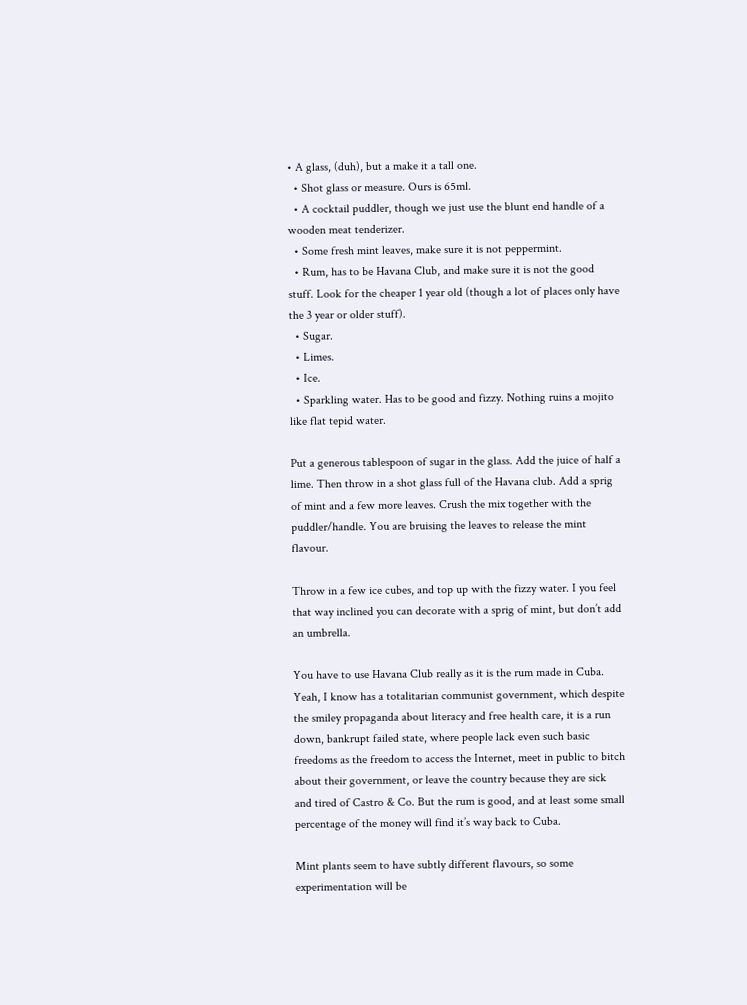• A glass, (duh), but a make it a tall one.
  • Shot glass or measure. Ours is 65ml.
  • A cocktail puddler, though we just use the blunt end handle of a wooden meat tenderizer.
  • Some fresh mint leaves, make sure it is not peppermint.
  • Rum, has to be Havana Club, and make sure it is not the good stuff. Look for the cheaper 1 year old (though a lot of places only have the 3 year or older stuff).
  • Sugar.
  • Limes.
  • Ice.
  • Sparkling water. Has to be good and fizzy. Nothing ruins a mojito like flat tepid water.

Put a generous tablespoon of sugar in the glass. Add the juice of half a lime. Then throw in a shot glass full of the Havana club. Add a sprig of mint and a few more leaves. Crush the mix together with the puddler/handle. You are bruising the leaves to release the mint flavour.

Throw in a few ice cubes, and top up with the fizzy water. I you feel that way inclined you can decorate with a sprig of mint, but don’t add an umbrella.

You have to use Havana Club really as it is the rum made in Cuba. Yeah, I know has a totalitarian communist government, which despite the smiley propaganda about literacy and free health care, it is a run down, bankrupt failed state, where people lack even such basic freedoms as the freedom to access the Internet, meet in public to bitch about their government, or leave the country because they are sick and tired of Castro & Co. But the rum is good, and at least some small percentage of the money will find it’s way back to Cuba.

Mint plants seem to have subtly different flavours, so some experimentation will be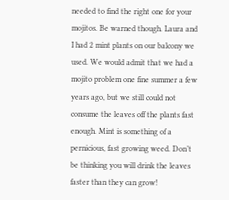needed to find the right one for your mojitos. Be warned though. Laura and I had 2 mint plants on our balcony we used. We would admit that we had a mojito problem one fine summer a few years ago, but we still could not consume the leaves off the plants fast enough. Mint is something of a pernicious, fast growing weed. Don’t be thinking you will drink the leaves faster than they can grow!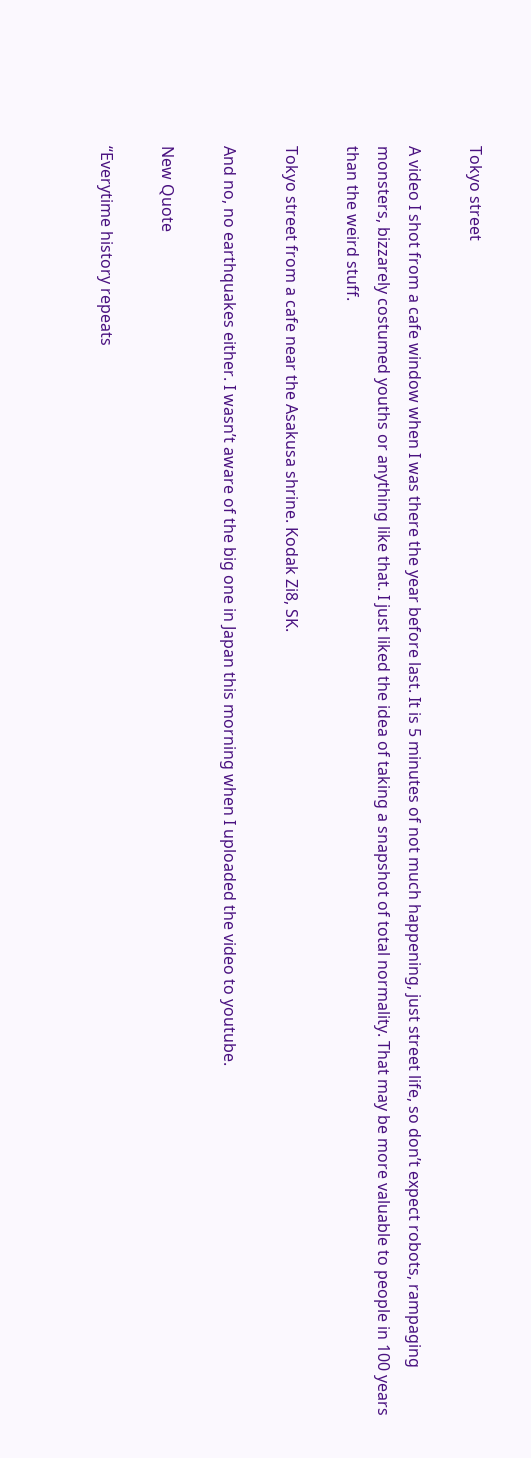Tokyo street

A video I shot from a cafe window when I was there the year before last. It is 5 minutes of not much happening, just street life, so don’t expect robots, rampaging monsters, bizzarely costumed youths or anything like that. I just liked the idea of taking a snapshot of total normality. That may be more valuable to people in 100 years than the weird stuff.

Tokyo street from a cafe near the Asakusa shrine. Kodak Zi8, SK.

And no, no earthquakes either. I wasn’t aware of the big one in Japan this morning when I uploaded the video to youtube.

New Quote

“Everytime history repeats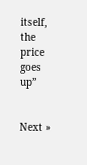itself, the price goes up”


Next »